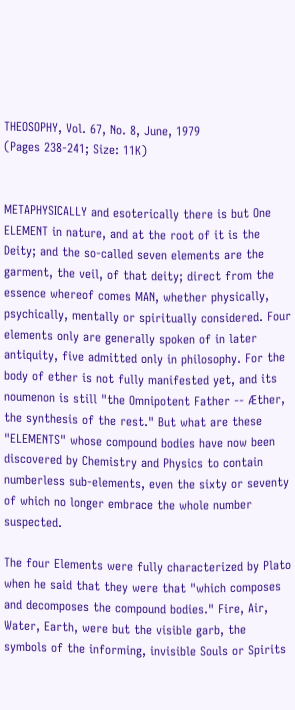THEOSOPHY, Vol. 67, No. 8, June, 1979
(Pages 238-241; Size: 11K)


METAPHYSICALLY and esoterically there is but One ELEMENT in nature, and at the root of it is the Deity; and the so-called seven elements are the garment, the veil, of that deity; direct from the essence whereof comes MAN, whether physically, psychically, mentally or spiritually considered. Four elements only are generally spoken of in later antiquity, five admitted only in philosophy. For the body of ether is not fully manifested yet, and its noumenon is still "the Omnipotent Father -- Æther, the synthesis of the rest." But what are these "ELEMENTS" whose compound bodies have now been discovered by Chemistry and Physics to contain numberless sub-elements, even the sixty or seventy of which no longer embrace the whole number suspected.

The four Elements were fully characterized by Plato when he said that they were that "which composes and decomposes the compound bodies." Fire, Air, Water, Earth, were but the visible garb, the symbols of the informing, invisible Souls or Spirits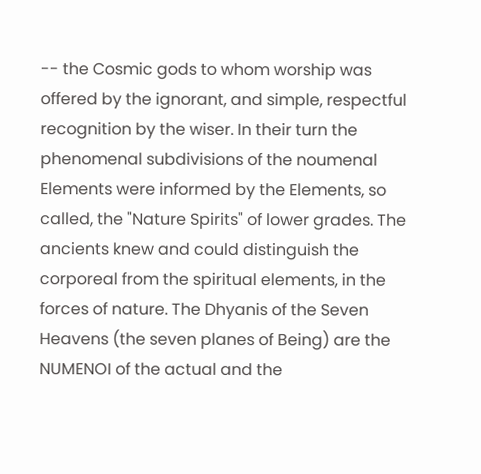-- the Cosmic gods to whom worship was offered by the ignorant, and simple, respectful recognition by the wiser. In their turn the phenomenal subdivisions of the noumenal Elements were informed by the Elements, so called, the "Nature Spirits" of lower grades. The ancients knew and could distinguish the corporeal from the spiritual elements, in the forces of nature. The Dhyanis of the Seven Heavens (the seven planes of Being) are the NUMENOI of the actual and the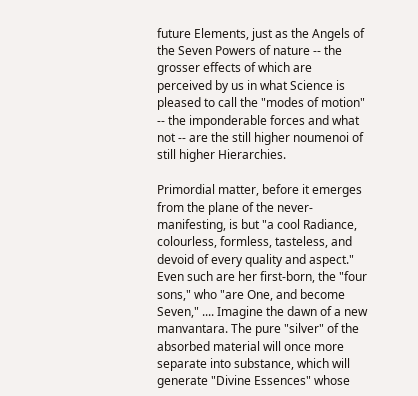future Elements, just as the Angels of the Seven Powers of nature -- the grosser effects of which are perceived by us in what Science is pleased to call the "modes of motion" -- the imponderable forces and what not -- are the still higher noumenoi of still higher Hierarchies.

Primordial matter, before it emerges from the plane of the never-manifesting, is but "a cool Radiance, colourless, formless, tasteless, and devoid of every quality and aspect." Even such are her first-born, the "four sons," who "are One, and become Seven," .... Imagine the dawn of a new manvantara. The pure "silver" of the absorbed material will once more separate into substance, which will generate "Divine Essences" whose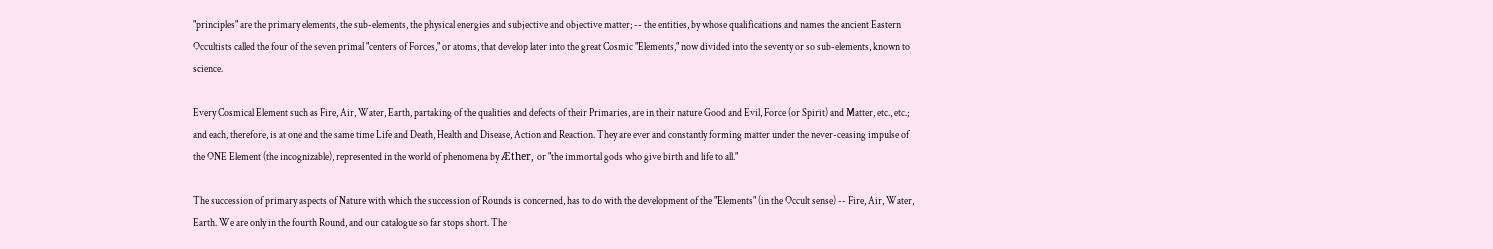"principles" are the primary elements, the sub-elements, the physical energies and subjective and objective matter; -- the entities, by whose qualifications and names the ancient Eastern Occultists called the four of the seven primal "centers of Forces," or atoms, that develop later into the great Cosmic "Elements," now divided into the seventy or so sub-elements, known to science.

Every Cosmical Element such as Fire, Air, Water, Earth, partaking of the qualities and defects of their Primaries, are in their nature Good and Evil, Force (or Spirit) and Matter, etc., etc.; and each, therefore, is at one and the same time Life and Death, Health and Disease, Action and Reaction. They are ever and constantly forming matter under the never-ceasing impulse of the ONE Element (the incognizable), represented in the world of phenomena by Æther, or "the immortal gods who give birth and life to all."

The succession of primary aspects of Nature with which the succession of Rounds is concerned, has to do with the development of the "Elements" (in the Occult sense) -- Fire, Air, Water, Earth. We are only in the fourth Round, and our catalogue so far stops short. The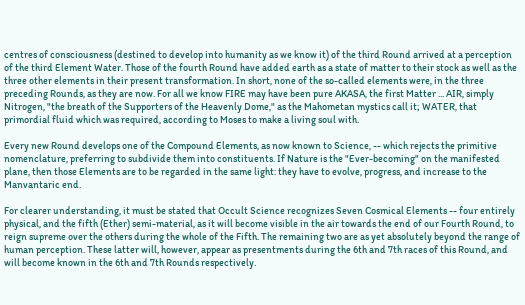centres of consciousness (destined to develop into humanity as we know it) of the third Round arrived at a perception of the third Element Water. Those of the fourth Round have added earth as a state of matter to their stock as well as the three other elements in their present transformation. In short, none of the so-called elements were, in the three preceding Rounds, as they are now. For all we know FIRE may have been pure AKASA, the first Matter ... AIR, simply Nitrogen, "the breath of the Supporters of the Heavenly Dome," as the Mahometan mystics call it; WATER, that primordial fluid which was required, according to Moses to make a living soul with.

Every new Round develops one of the Compound Elements, as now known to Science, -- which rejects the primitive nomenclature, preferring to subdivide them into constituents. If Nature is the "Ever-becoming" on the manifested plane, then those Elements are to be regarded in the same light: they have to evolve, progress, and increase to the Manvantaric end.

For clearer understanding, it must be stated that Occult Science recognizes Seven Cosmical Elements -- four entirely physical, and the fifth (Ether) semi-material, as it will become visible in the air towards the end of our Fourth Round, to reign supreme over the others during the whole of the Fifth. The remaining two are as yet absolutely beyond the range of human perception. These latter will, however, appear as presentments during the 6th and 7th races of this Round, and will become known in the 6th and 7th Rounds respectively.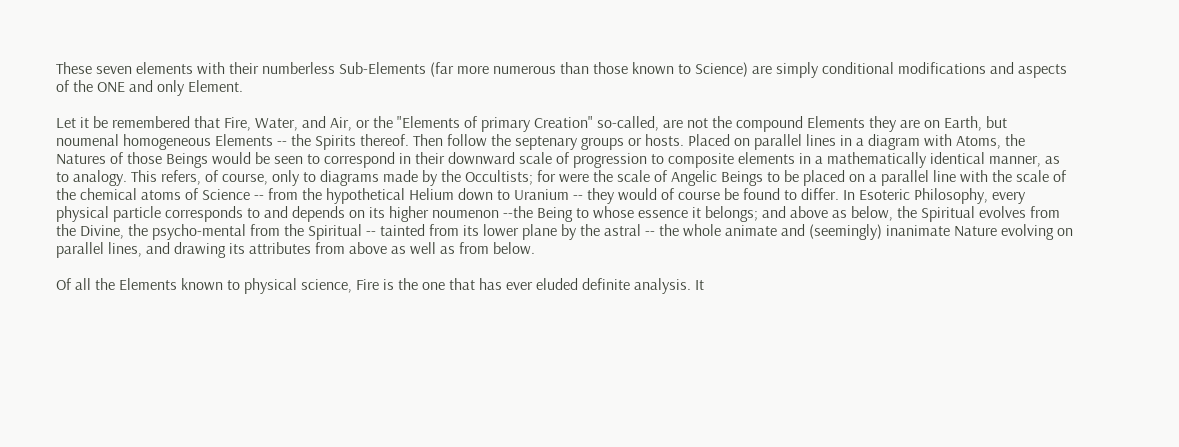These seven elements with their numberless Sub-Elements (far more numerous than those known to Science) are simply conditional modifications and aspects of the ONE and only Element.

Let it be remembered that Fire, Water, and Air, or the "Elements of primary Creation" so-called, are not the compound Elements they are on Earth, but noumenal homogeneous Elements -- the Spirits thereof. Then follow the septenary groups or hosts. Placed on parallel lines in a diagram with Atoms, the Natures of those Beings would be seen to correspond in their downward scale of progression to composite elements in a mathematically identical manner, as to analogy. This refers, of course, only to diagrams made by the Occultists; for were the scale of Angelic Beings to be placed on a parallel line with the scale of the chemical atoms of Science -- from the hypothetical Helium down to Uranium -- they would of course be found to differ. In Esoteric Philosophy, every physical particle corresponds to and depends on its higher noumenon --the Being to whose essence it belongs; and above as below, the Spiritual evolves from the Divine, the psycho-mental from the Spiritual -- tainted from its lower plane by the astral -- the whole animate and (seemingly) inanimate Nature evolving on parallel lines, and drawing its attributes from above as well as from below.

Of all the Elements known to physical science, Fire is the one that has ever eluded definite analysis. It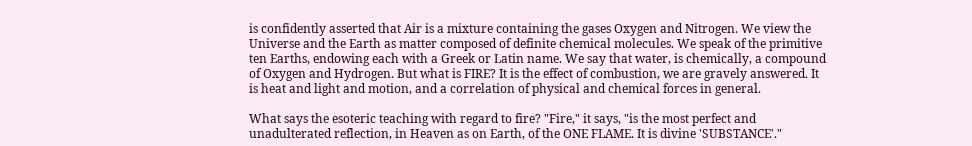is confidently asserted that Air is a mixture containing the gases Oxygen and Nitrogen. We view the Universe and the Earth as matter composed of definite chemical molecules. We speak of the primitive ten Earths, endowing each with a Greek or Latin name. We say that water, is chemically, a compound of Oxygen and Hydrogen. But what is FIRE? It is the effect of combustion, we are gravely answered. It is heat and light and motion, and a correlation of physical and chemical forces in general.

What says the esoteric teaching with regard to fire? "Fire," it says, "is the most perfect and unadulterated reflection, in Heaven as on Earth, of the ONE FLAME. It is divine 'SUBSTANCE'."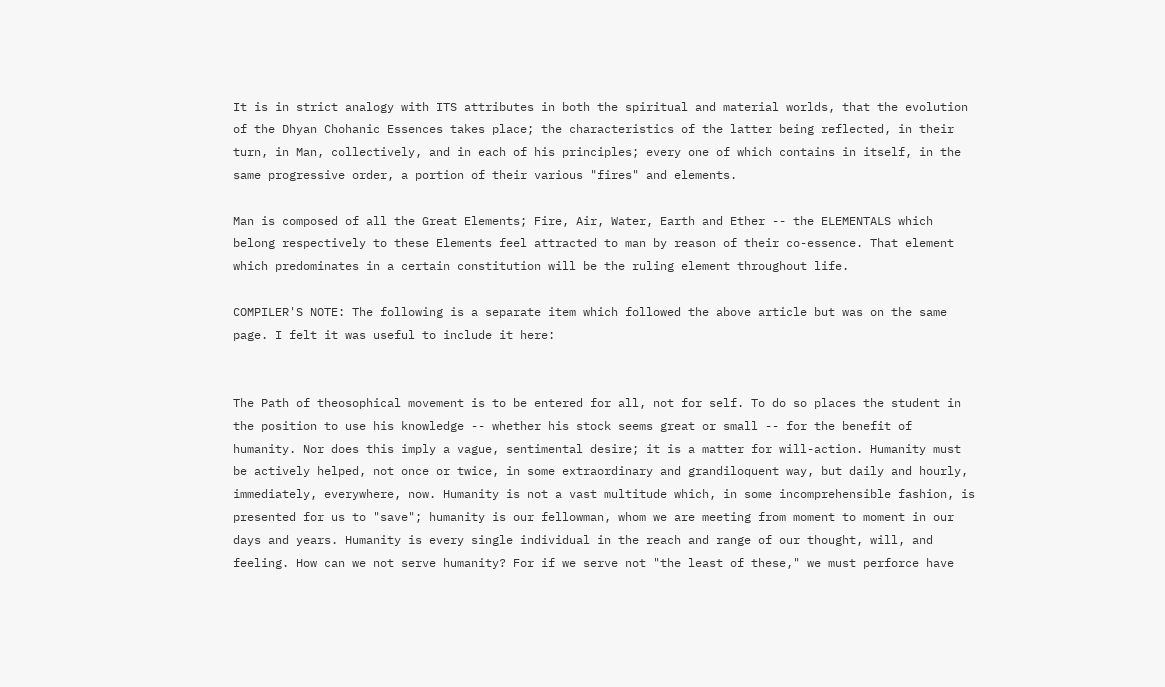It is in strict analogy with ITS attributes in both the spiritual and material worlds, that the evolution of the Dhyan Chohanic Essences takes place; the characteristics of the latter being reflected, in their turn, in Man, collectively, and in each of his principles; every one of which contains in itself, in the same progressive order, a portion of their various "fires" and elements.

Man is composed of all the Great Elements; Fire, Air, Water, Earth and Ether -- the ELEMENTALS which belong respectively to these Elements feel attracted to man by reason of their co-essence. That element which predominates in a certain constitution will be the ruling element throughout life.

COMPILER'S NOTE: The following is a separate item which followed the above article but was on the same page. I felt it was useful to include it here:


The Path of theosophical movement is to be entered for all, not for self. To do so places the student in the position to use his knowledge -- whether his stock seems great or small -- for the benefit of humanity. Nor does this imply a vague, sentimental desire; it is a matter for will-action. Humanity must be actively helped, not once or twice, in some extraordinary and grandiloquent way, but daily and hourly, immediately, everywhere, now. Humanity is not a vast multitude which, in some incomprehensible fashion, is presented for us to "save"; humanity is our fellowman, whom we are meeting from moment to moment in our days and years. Humanity is every single individual in the reach and range of our thought, will, and feeling. How can we not serve humanity? For if we serve not "the least of these," we must perforce have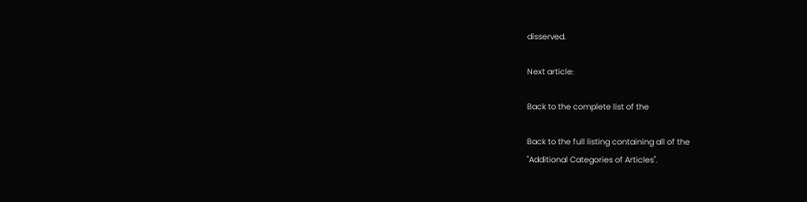disserved.

Next article:

Back to the complete list of the

Back to the full listing containing all of the
"Additional Categories of Articles".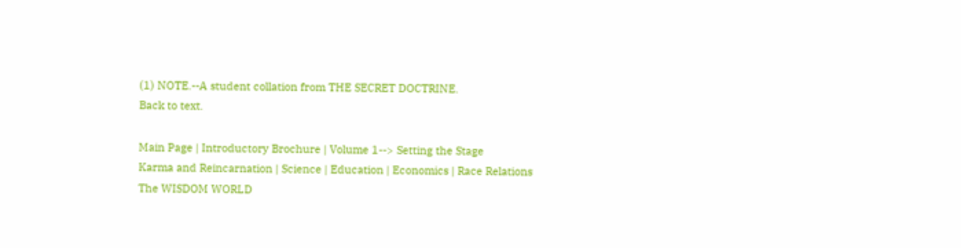(1) NOTE.--A student collation from THE SECRET DOCTRINE.
Back to text.

Main Page | Introductory Brochure | Volume 1--> Setting the Stage
Karma and Reincarnation | Science | Education | Economics | Race Relations
The WISDOM WORLD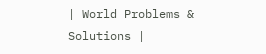| World Problems & Solutions |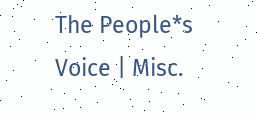The People*s Voice | Misc.